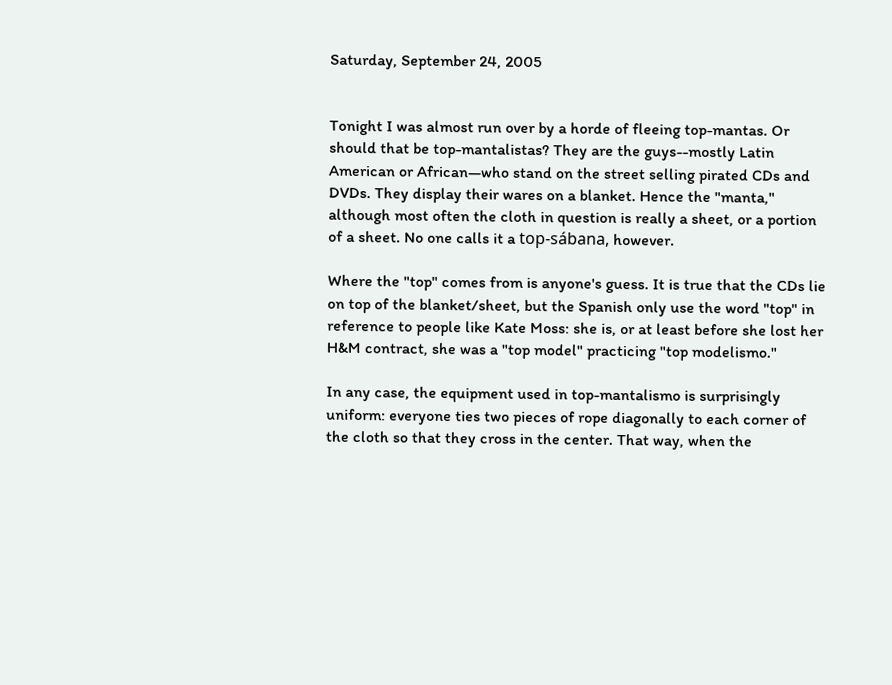Saturday, September 24, 2005


Tonight I was almost run over by a horde of fleeing top-mantas. Or should that be top-mantalistas? They are the guys--mostly Latin American or African—who stand on the street selling pirated CDs and DVDs. They display their wares on a blanket. Hence the "manta," although most often the cloth in question is really a sheet, or a portion of a sheet. No one calls it a top-sábana, however.

Where the "top" comes from is anyone's guess. It is true that the CDs lie on top of the blanket/sheet, but the Spanish only use the word "top" in reference to people like Kate Moss: she is, or at least before she lost her H&M contract, she was a "top model" practicing "top modelismo."

In any case, the equipment used in top-mantalismo is surprisingly uniform: everyone ties two pieces of rope diagonally to each corner of the cloth so that they cross in the center. That way, when the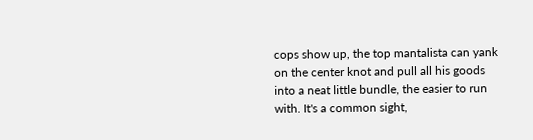cops show up, the top mantalista can yank on the center knot and pull all his goods into a neat little bundle, the easier to run with. It's a common sight,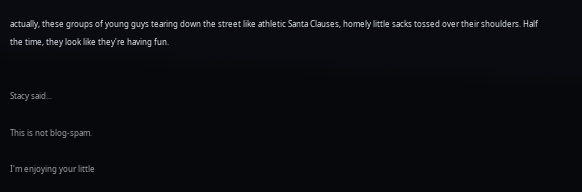actually, these groups of young guys tearing down the street like athletic Santa Clauses, homely little sacks tossed over their shoulders. Half the time, they look like they're having fun.


Stacy said...

This is not blog-spam.

I'm enjoying your little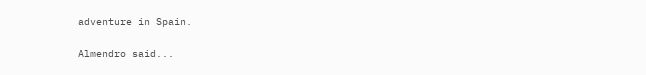adventure in Spain.

Almendro said...